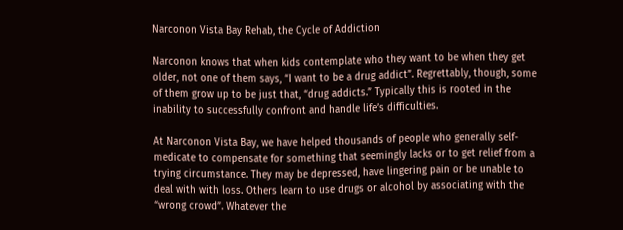Narconon Vista Bay Rehab, the Cycle of Addiction

Narconon knows that when kids contemplate who they want to be when they get older, not one of them says, “I want to be a drug addict”. Regrettably, though, some of them grow up to be just that, “drug addicts.” Typically this is rooted in the inability to successfully confront and handle life’s difficulties.

At Narconon Vista Bay, we have helped thousands of people who generally self-medicate to compensate for something that seemingly lacks or to get relief from a trying circumstance. They may be depressed, have lingering pain or be unable to deal with with loss. Others learn to use drugs or alcohol by associating with the “wrong crowd”. Whatever the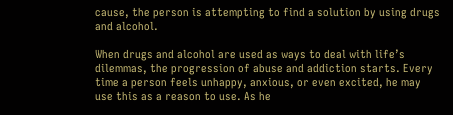cause, the person is attempting to find a solution by using drugs and alcohol.

When drugs and alcohol are used as ways to deal with life’s dilemmas, the progression of abuse and addiction starts. Every time a person feels unhappy, anxious, or even excited, he may use this as a reason to use. As he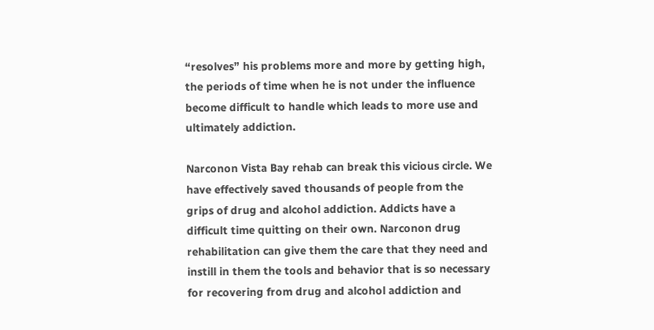“resolves” his problems more and more by getting high, the periods of time when he is not under the influence become difficult to handle which leads to more use and ultimately addiction.

Narconon Vista Bay rehab can break this vicious circle. We have effectively saved thousands of people from the grips of drug and alcohol addiction. Addicts have a difficult time quitting on their own. Narconon drug rehabilitation can give them the care that they need and instill in them the tools and behavior that is so necessary for recovering from drug and alcohol addiction and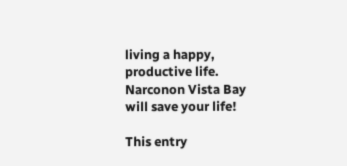living a happy, productive life. Narconon Vista Bay will save your life!

This entry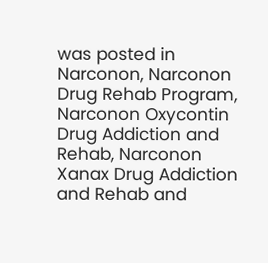was posted in Narconon, Narconon Drug Rehab Program, Narconon Oxycontin Drug Addiction and Rehab, Narconon Xanax Drug Addiction and Rehab and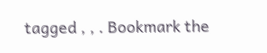tagged , , . Bookmark the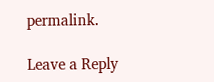permalink.

Leave a Reply